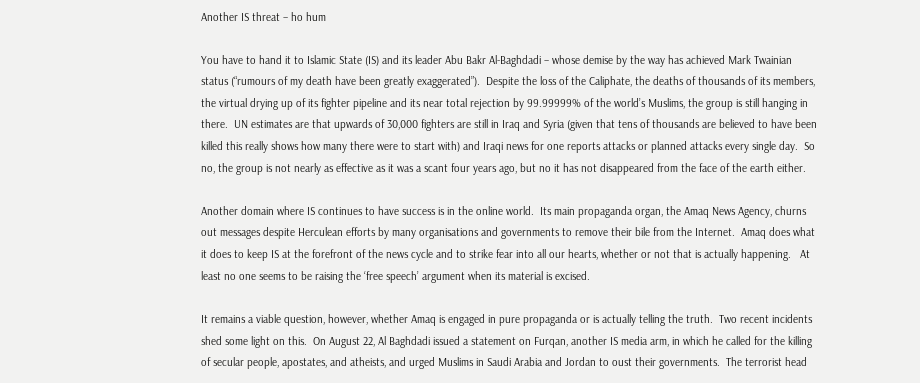Another IS threat – ho hum

You have to hand it to Islamic State (IS) and its leader Abu Bakr Al-Baghdadi – whose demise by the way has achieved Mark Twainian status (“rumours of my death have been greatly exaggerated”).  Despite the loss of the Caliphate, the deaths of thousands of its members, the virtual drying up of its fighter pipeline and its near total rejection by 99.99999% of the world’s Muslims, the group is still hanging in there.  UN estimates are that upwards of 30,000 fighters are still in Iraq and Syria (given that tens of thousands are believed to have been killed this really shows how many there were to start with) and Iraqi news for one reports attacks or planned attacks every single day.  So no, the group is not nearly as effective as it was a scant four years ago, but no it has not disappeared from the face of the earth either.

Another domain where IS continues to have success is in the online world.  Its main propaganda organ, the Amaq News Agency, churns out messages despite Herculean efforts by many organisations and governments to remove their bile from the Internet.  Amaq does what it does to keep IS at the forefront of the news cycle and to strike fear into all our hearts, whether or not that is actually happening.   At least no one seems to be raising the ‘free speech’ argument when its material is excised.

It remains a viable question, however, whether Amaq is engaged in pure propaganda or is actually telling the truth.  Two recent incidents shed some light on this.  On August 22, Al Baghdadi issued a statement on Furqan, another IS media arm, in which he called for the killing of secular people, apostates, and atheists, and urged Muslims in Saudi Arabia and Jordan to oust their governments.  The terrorist head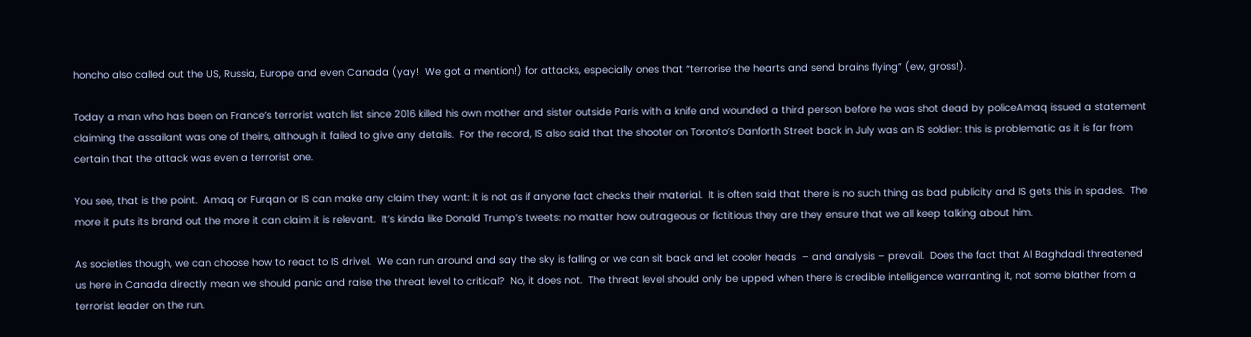honcho also called out the US, Russia, Europe and even Canada (yay!  We got a mention!) for attacks, especially ones that “terrorise the hearts and send brains flying” (ew, gross!).

Today a man who has been on France’s terrorist watch list since 2016 killed his own mother and sister outside Paris with a knife and wounded a third person before he was shot dead by policeAmaq issued a statement claiming the assailant was one of theirs, although it failed to give any details.  For the record, IS also said that the shooter on Toronto’s Danforth Street back in July was an IS soldier: this is problematic as it is far from certain that the attack was even a terrorist one.

You see, that is the point.  Amaq or Furqan or IS can make any claim they want: it is not as if anyone fact checks their material.  It is often said that there is no such thing as bad publicity and IS gets this in spades.  The more it puts its brand out the more it can claim it is relevant.  It’s kinda like Donald Trump’s tweets: no matter how outrageous or fictitious they are they ensure that we all keep talking about him.

As societies though, we can choose how to react to IS drivel.  We can run around and say the sky is falling or we can sit back and let cooler heads  – and analysis – prevail.  Does the fact that Al Baghdadi threatened  us here in Canada directly mean we should panic and raise the threat level to critical?  No, it does not.  The threat level should only be upped when there is credible intelligence warranting it, not some blather from a terrorist leader on the run.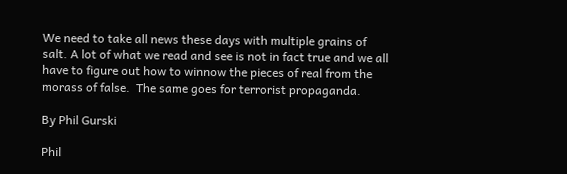We need to take all news these days with multiple grains of salt. A lot of what we read and see is not in fact true and we all have to figure out how to winnow the pieces of real from the morass of false.  The same goes for terrorist propaganda.

By Phil Gurski

Phil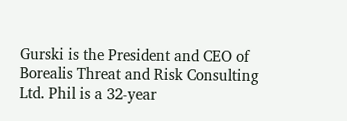Gurski is the President and CEO of Borealis Threat and Risk Consulting Ltd. Phil is a 32-year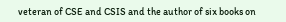veteran of CSE and CSIS and the author of six books on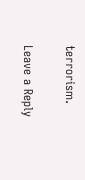terrorism.

Leave a Reply